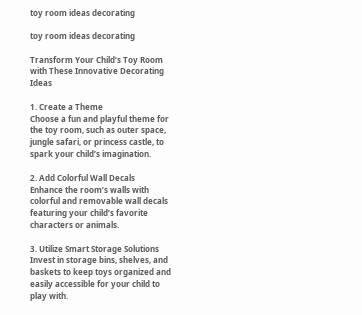toy room ideas decorating

toy room ideas decorating

Transform Your Child’s Toy Room with These Innovative Decorating Ideas

1. Create a Theme
Choose a fun and playful theme for the toy room, such as outer space, jungle safari, or princess castle, to spark your child’s imagination.

2. Add Colorful Wall Decals
Enhance the room’s walls with colorful and removable wall decals featuring your child’s favorite characters or animals.

3. Utilize Smart Storage Solutions
Invest in storage bins, shelves, and baskets to keep toys organized and easily accessible for your child to play with.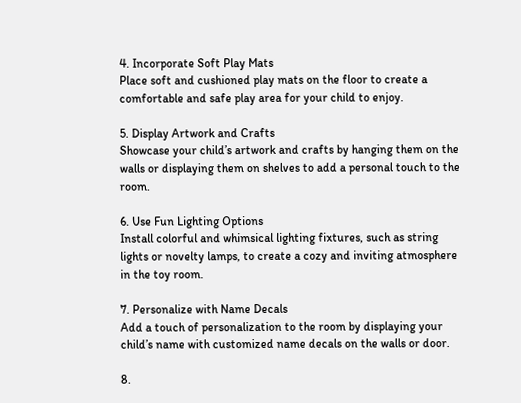4. Incorporate Soft Play Mats
Place soft and cushioned play mats on the floor to create a comfortable and safe play area for your child to enjoy.

5. Display Artwork and Crafts
Showcase your child’s artwork and crafts by hanging them on the walls or displaying them on shelves to add a personal touch to the room.

6. Use Fun Lighting Options
Install colorful and whimsical lighting fixtures, such as string lights or novelty lamps, to create a cozy and inviting atmosphere in the toy room.

7. Personalize with Name Decals
Add a touch of personalization to the room by displaying your child’s name with customized name decals on the walls or door.

8.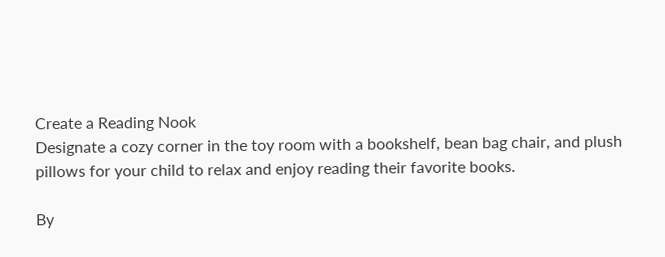Create a Reading Nook
Designate a cozy corner in the toy room with a bookshelf, bean bag chair, and plush pillows for your child to relax and enjoy reading their favorite books.

By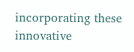incorporating these innovative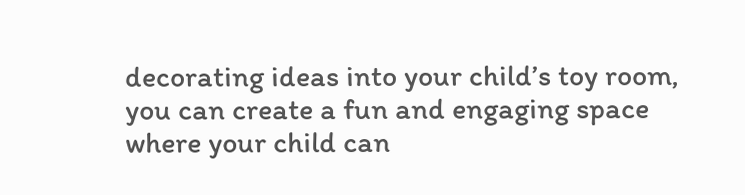decorating ideas into your child’s toy room, you can create a fun and engaging space where your child can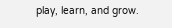play, learn, and grow.